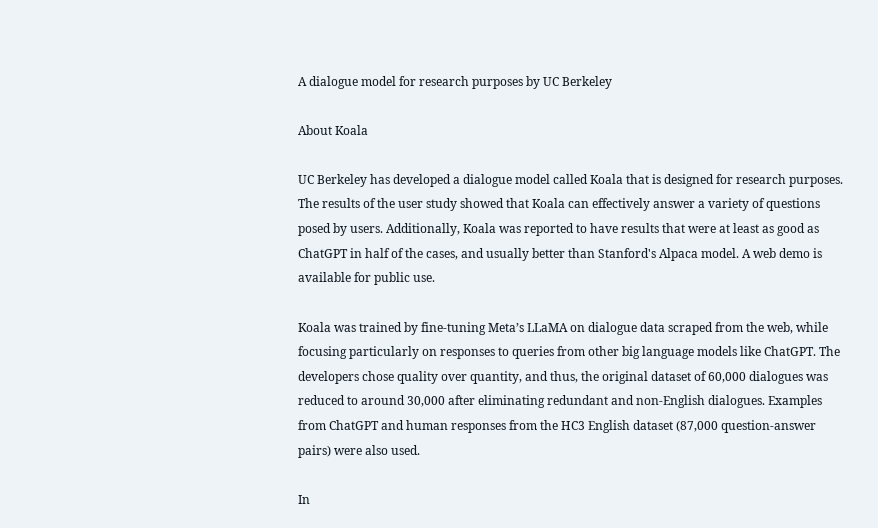A dialogue model for research purposes by UC Berkeley

About Koala

UC Berkeley has developed a dialogue model called Koala that is designed for research purposes. The results of the user study showed that Koala can effectively answer a variety of questions posed by users. Additionally, Koala was reported to have results that were at least as good as ChatGPT in half of the cases, and usually better than Stanford's Alpaca model. A web demo is available for public use.

Koala was trained by fine-tuning Meta’s LLaMA on dialogue data scraped from the web, while focusing particularly on responses to queries from other big language models like ChatGPT. The developers chose quality over quantity, and thus, the original dataset of 60,000 dialogues was reduced to around 30,000 after eliminating redundant and non-English dialogues. Examples from ChatGPT and human responses from the HC3 English dataset (87,000 question-answer pairs) were also used.

In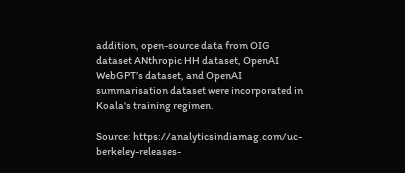addition, open-source data from OIG dataset ANthropic HH dataset, OpenAI WebGPT’s dataset, and OpenAI summarisation dataset were incorporated in Koala's training regimen.

Source: https://analyticsindiamag.com/uc-berkeley-releases-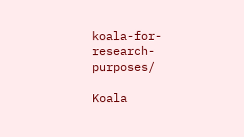koala-for-research-purposes/

Koala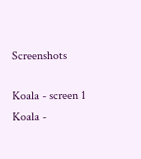Screenshots

Koala - screen 1
Koala -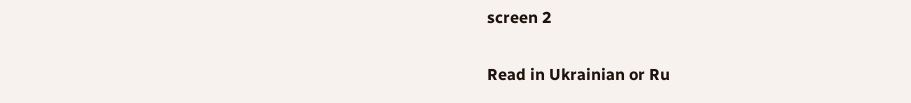screen 2

Read in Ukrainian or Ru